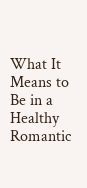What It Means to Be in a Healthy Romantic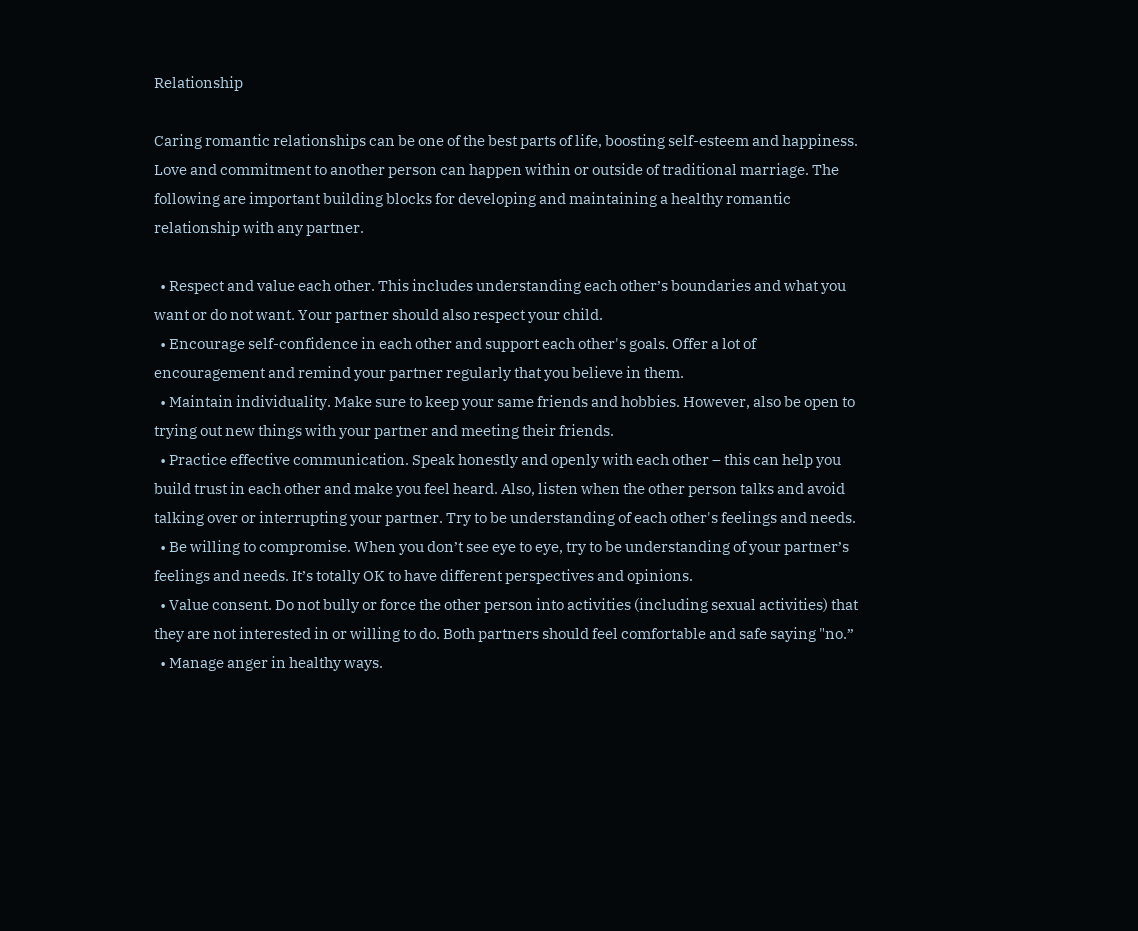Relationship

Caring romantic relationships can be one of the best parts of life, boosting self-esteem and happiness.  Love and commitment to another person can happen within or outside of traditional marriage. The following are important building blocks for developing and maintaining a healthy romantic relationship with any partner.

  • Respect and value each other. This includes understanding each other’s boundaries and what you want or do not want. Your partner should also respect your child.
  • Encourage self-confidence in each other and support each other's goals. Offer a lot of encouragement and remind your partner regularly that you believe in them.
  • Maintain individuality. Make sure to keep your same friends and hobbies. However, also be open to trying out new things with your partner and meeting their friends.
  • Practice effective communication. Speak honestly and openly with each other – this can help you build trust in each other and make you feel heard. Also, listen when the other person talks and avoid talking over or interrupting your partner. Try to be understanding of each other's feelings and needs.
  • Be willing to compromise. When you don’t see eye to eye, try to be understanding of your partner’s feelings and needs. It’s totally OK to have different perspectives and opinions.
  • Value consent. Do not bully or force the other person into activities (including sexual activities) that they are not interested in or willing to do. Both partners should feel comfortable and safe saying "no.”
  • Manage anger in healthy ways.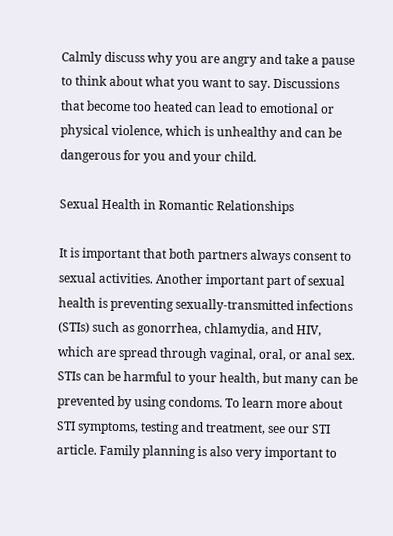Calmly discuss why you are angry and take a pause to think about what you want to say. Discussions that become too heated can lead to emotional or physical violence, which is unhealthy and can be dangerous for you and your child.

Sexual Health in Romantic Relationships

It is important that both partners always consent to sexual activities. Another important part of sexual health is preventing sexually-transmitted infections (STIs) such as gonorrhea, chlamydia, and HIV, which are spread through vaginal, oral, or anal sex. STIs can be harmful to your health, but many can be prevented by using condoms. To learn more about STI symptoms, testing and treatment, see our STI article. Family planning is also very important to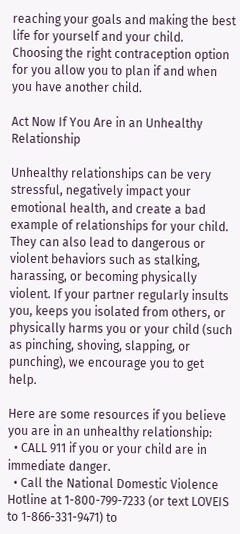reaching your goals and making the best life for yourself and your child. Choosing the right contraception option for you allow you to plan if and when you have another child.

Act Now If You Are in an Unhealthy Relationship

Unhealthy relationships can be very stressful, negatively impact your emotional health, and create a bad example of relationships for your child. They can also lead to dangerous or violent behaviors such as stalking, harassing, or becoming physically violent. If your partner regularly insults you, keeps you isolated from others, or physically harms you or your child (such as pinching, shoving, slapping, or punching), we encourage you to get help.

Here are some resources if you believe you are in an unhealthy relationship:
  • CALL 911 if you or your child are in immediate danger.
  • Call the National Domestic Violence Hotline at 1-800-799-7233 (or text LOVEIS to 1-866-331-9471) to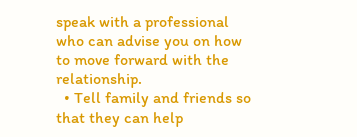speak with a professional who can advise you on how to move forward with the relationship.
  • Tell family and friends so that they can help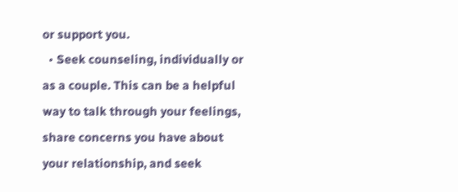or support you.
  • Seek counseling, individually or as a couple. This can be a helpful way to talk through your feelings, share concerns you have about your relationship, and seek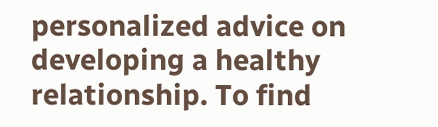personalized advice on developing a healthy relationship. To find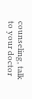counseling, talk to your doctor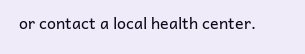or contact a local health center.